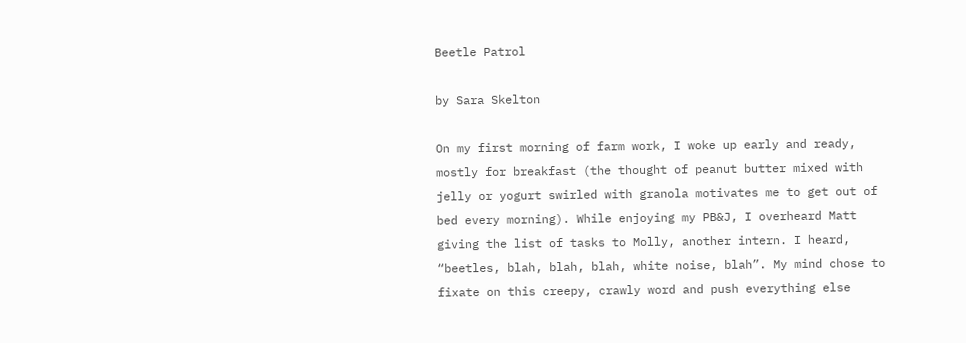Beetle Patrol

by Sara Skelton

On my first morning of farm work, I woke up early and ready, mostly for breakfast (the thought of peanut butter mixed with jelly or yogurt swirled with granola motivates me to get out of bed every morning). While enjoying my PB&J, I overheard Matt giving the list of tasks to Molly, another intern. I heard, “beetles, blah, blah, blah, white noise, blah”. My mind chose to fixate on this creepy, crawly word and push everything else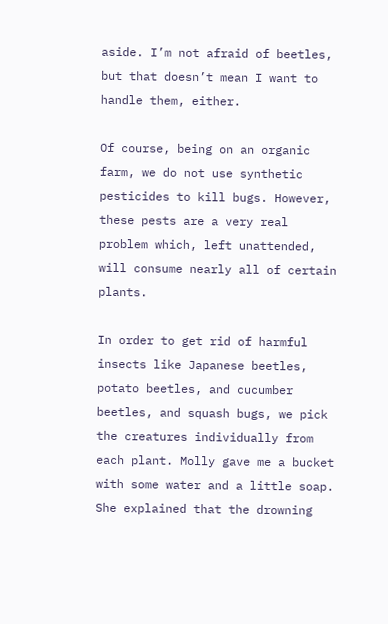aside. I’m not afraid of beetles, but that doesn’t mean I want to handle them, either.

Of course, being on an organic farm, we do not use synthetic pesticides to kill bugs. However, these pests are a very real problem which, left unattended, will consume nearly all of certain plants.

In order to get rid of harmful insects like Japanese beetles, potato beetles, and cucumber beetles, and squash bugs, we pick the creatures individually from each plant. Molly gave me a bucket with some water and a little soap. She explained that the drowning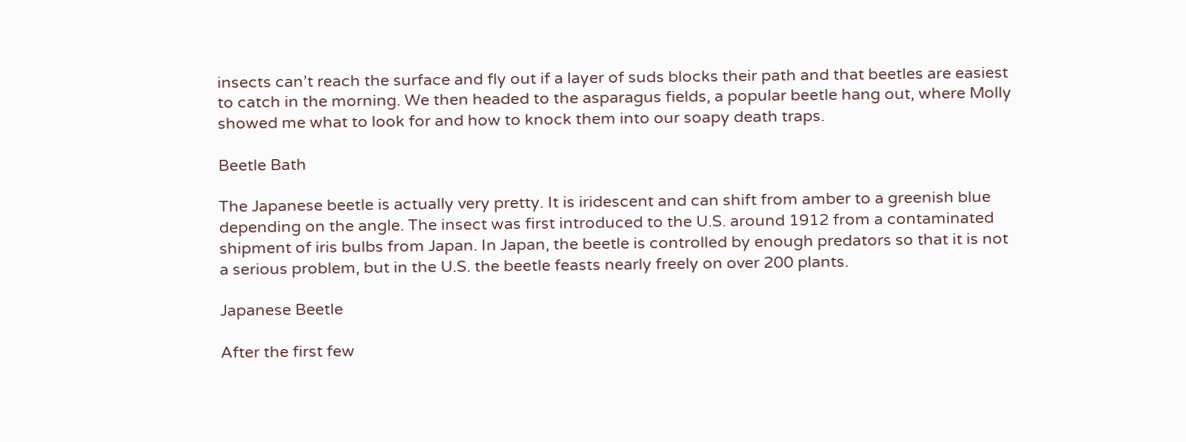insects can’t reach the surface and fly out if a layer of suds blocks their path and that beetles are easiest to catch in the morning. We then headed to the asparagus fields, a popular beetle hang out, where Molly showed me what to look for and how to knock them into our soapy death traps.

Beetle Bath

The Japanese beetle is actually very pretty. It is iridescent and can shift from amber to a greenish blue depending on the angle. The insect was first introduced to the U.S. around 1912 from a contaminated shipment of iris bulbs from Japan. In Japan, the beetle is controlled by enough predators so that it is not a serious problem, but in the U.S. the beetle feasts nearly freely on over 200 plants.

Japanese Beetle

After the first few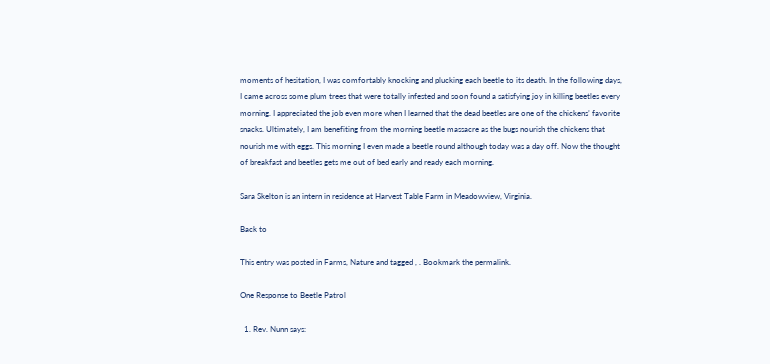moments of hesitation, I was comfortably knocking and plucking each beetle to its death. In the following days, I came across some plum trees that were totally infested and soon found a satisfying joy in killing beetles every morning. I appreciated the job even more when I learned that the dead beetles are one of the chickens’ favorite snacks. Ultimately, I am benefiting from the morning beetle massacre as the bugs nourish the chickens that nourish me with eggs. This morning I even made a beetle round although today was a day off. Now the thought of breakfast and beetles gets me out of bed early and ready each morning.

Sara Skelton is an intern in residence at Harvest Table Farm in Meadowview, Virginia.

Back to

This entry was posted in Farms, Nature and tagged , . Bookmark the permalink.

One Response to Beetle Patrol

  1. Rev. Nunn says: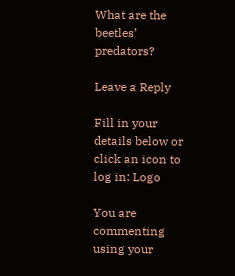What are the beetles’ predators?

Leave a Reply

Fill in your details below or click an icon to log in: Logo

You are commenting using your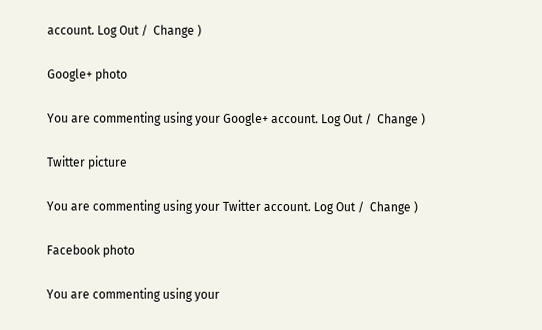account. Log Out /  Change )

Google+ photo

You are commenting using your Google+ account. Log Out /  Change )

Twitter picture

You are commenting using your Twitter account. Log Out /  Change )

Facebook photo

You are commenting using your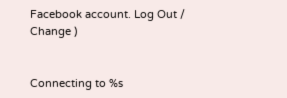Facebook account. Log Out /  Change )


Connecting to %s